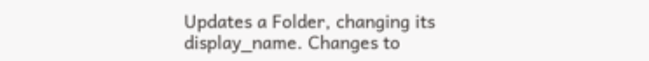Updates a Folder, changing its display_name. Changes to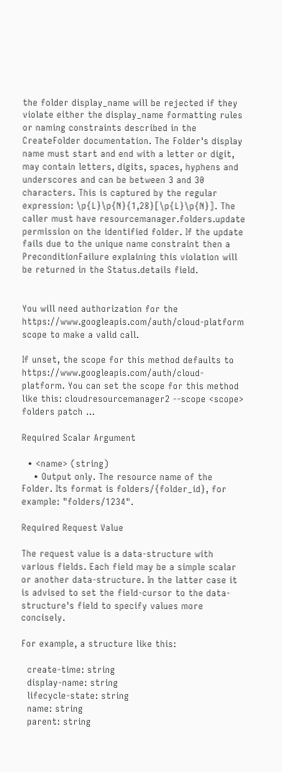the folder display_name will be rejected if they violate either the display_name formatting rules or naming constraints described in the CreateFolder documentation. The Folder's display name must start and end with a letter or digit, may contain letters, digits, spaces, hyphens and underscores and can be between 3 and 30 characters. This is captured by the regular expression: \p{L}\p{N}{1,28}[\p{L}\p{N}]. The caller must have resourcemanager.folders.update permission on the identified folder. If the update fails due to the unique name constraint then a PreconditionFailure explaining this violation will be returned in the Status.details field.


You will need authorization for the https://www.googleapis.com/auth/cloud-platform scope to make a valid call.

If unset, the scope for this method defaults to https://www.googleapis.com/auth/cloud-platform. You can set the scope for this method like this: cloudresourcemanager2 --scope <scope> folders patch ...

Required Scalar Argument

  • <name> (string)
    • Output only. The resource name of the Folder. Its format is folders/{folder_id}, for example: "folders/1234".

Required Request Value

The request value is a data-structure with various fields. Each field may be a simple scalar or another data-structure. In the latter case it is advised to set the field-cursor to the data-structure's field to specify values more concisely.

For example, a structure like this:

  create-time: string
  display-name: string
  lifecycle-state: string
  name: string
  parent: string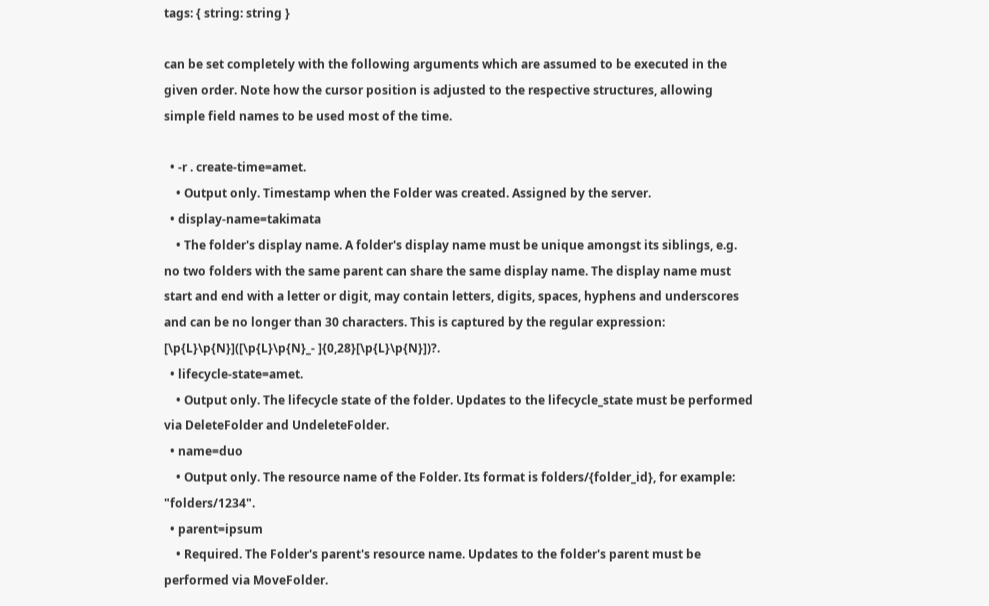tags: { string: string }

can be set completely with the following arguments which are assumed to be executed in the given order. Note how the cursor position is adjusted to the respective structures, allowing simple field names to be used most of the time.

  • -r . create-time=amet.
    • Output only. Timestamp when the Folder was created. Assigned by the server.
  • display-name=takimata
    • The folder's display name. A folder's display name must be unique amongst its siblings, e.g. no two folders with the same parent can share the same display name. The display name must start and end with a letter or digit, may contain letters, digits, spaces, hyphens and underscores and can be no longer than 30 characters. This is captured by the regular expression: [\p{L}\p{N}]([\p{L}\p{N}_- ]{0,28}[\p{L}\p{N}])?.
  • lifecycle-state=amet.
    • Output only. The lifecycle state of the folder. Updates to the lifecycle_state must be performed via DeleteFolder and UndeleteFolder.
  • name=duo
    • Output only. The resource name of the Folder. Its format is folders/{folder_id}, for example: "folders/1234".
  • parent=ipsum
    • Required. The Folder's parent's resource name. Updates to the folder's parent must be performed via MoveFolder.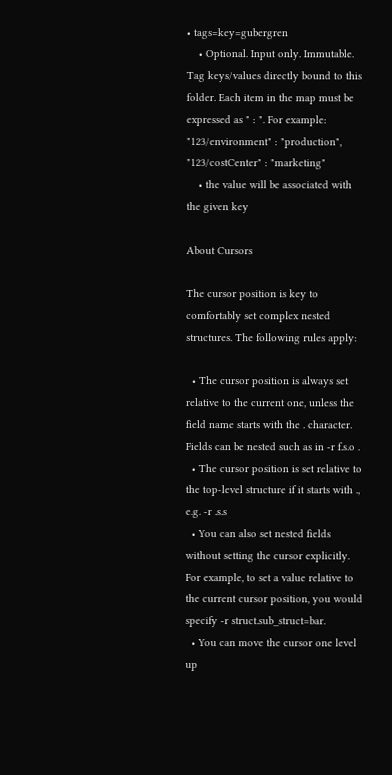• tags=key=gubergren
    • Optional. Input only. Immutable. Tag keys/values directly bound to this folder. Each item in the map must be expressed as " : ". For example: "123/environment" : "production", "123/costCenter" : "marketing"
    • the value will be associated with the given key

About Cursors

The cursor position is key to comfortably set complex nested structures. The following rules apply:

  • The cursor position is always set relative to the current one, unless the field name starts with the . character. Fields can be nested such as in -r f.s.o .
  • The cursor position is set relative to the top-level structure if it starts with ., e.g. -r .s.s
  • You can also set nested fields without setting the cursor explicitly. For example, to set a value relative to the current cursor position, you would specify -r struct.sub_struct=bar.
  • You can move the cursor one level up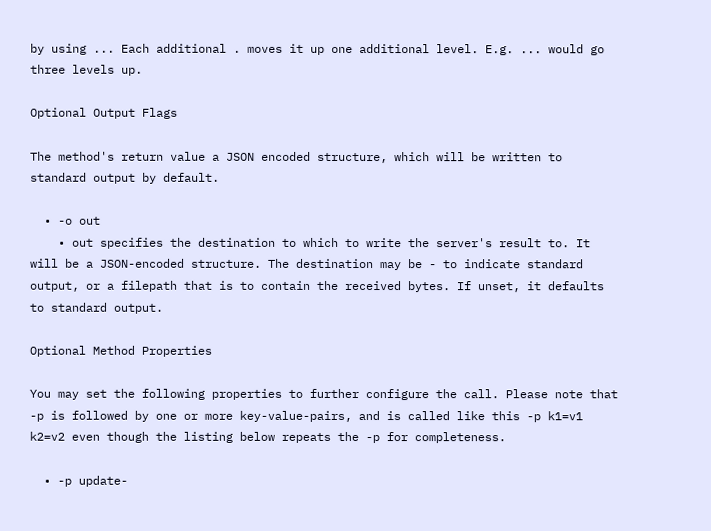by using ... Each additional . moves it up one additional level. E.g. ... would go three levels up.

Optional Output Flags

The method's return value a JSON encoded structure, which will be written to standard output by default.

  • -o out
    • out specifies the destination to which to write the server's result to. It will be a JSON-encoded structure. The destination may be - to indicate standard output, or a filepath that is to contain the received bytes. If unset, it defaults to standard output.

Optional Method Properties

You may set the following properties to further configure the call. Please note that -p is followed by one or more key-value-pairs, and is called like this -p k1=v1 k2=v2 even though the listing below repeats the -p for completeness.

  • -p update-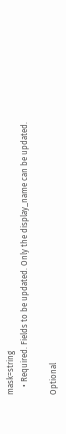mask=string
    • Required. Fields to be updated. Only the display_name can be updated.

Optional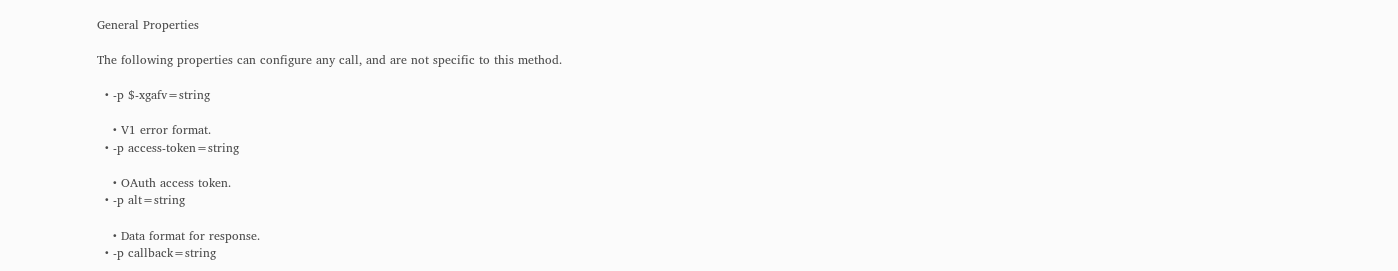General Properties

The following properties can configure any call, and are not specific to this method.

  • -p $-xgafv=string

    • V1 error format.
  • -p access-token=string

    • OAuth access token.
  • -p alt=string

    • Data format for response.
  • -p callback=string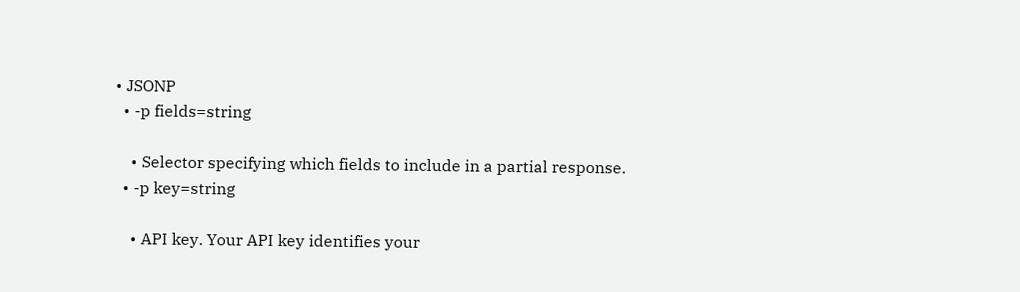• JSONP
  • -p fields=string

    • Selector specifying which fields to include in a partial response.
  • -p key=string

    • API key. Your API key identifies your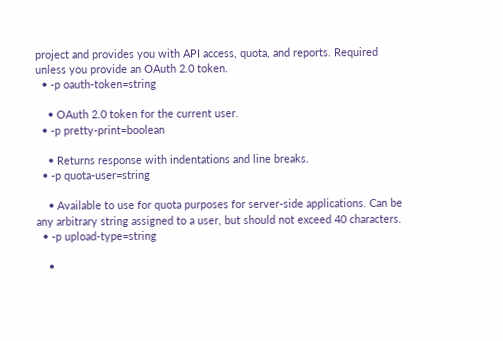project and provides you with API access, quota, and reports. Required unless you provide an OAuth 2.0 token.
  • -p oauth-token=string

    • OAuth 2.0 token for the current user.
  • -p pretty-print=boolean

    • Returns response with indentations and line breaks.
  • -p quota-user=string

    • Available to use for quota purposes for server-side applications. Can be any arbitrary string assigned to a user, but should not exceed 40 characters.
  • -p upload-type=string

    •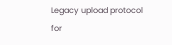Legacy upload protocol for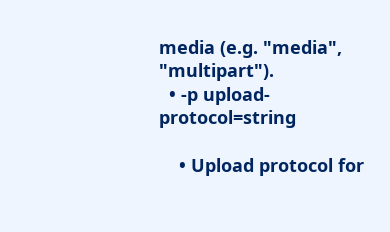media (e.g. "media", "multipart").
  • -p upload-protocol=string

    • Upload protocol for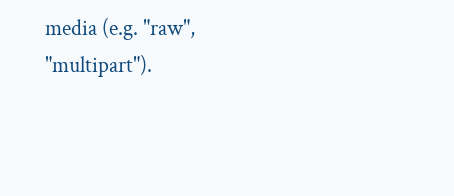media (e.g. "raw", "multipart").